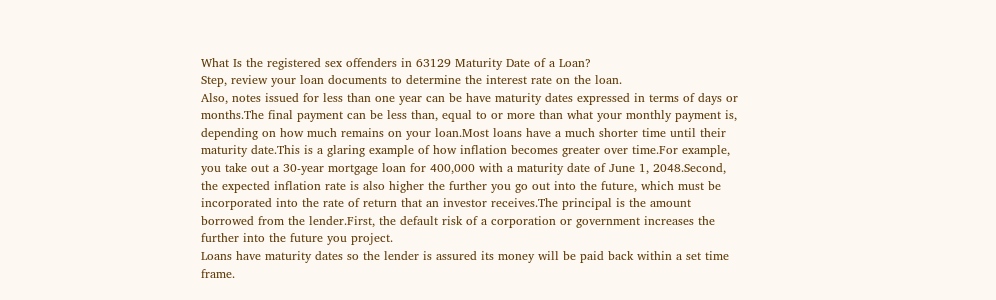What Is the registered sex offenders in 63129 Maturity Date of a Loan?
Step, review your loan documents to determine the interest rate on the loan.
Also, notes issued for less than one year can be have maturity dates expressed in terms of days or months.The final payment can be less than, equal to or more than what your monthly payment is, depending on how much remains on your loan.Most loans have a much shorter time until their maturity date.This is a glaring example of how inflation becomes greater over time.For example, you take out a 30-year mortgage loan for 400,000 with a maturity date of June 1, 2048.Second, the expected inflation rate is also higher the further you go out into the future, which must be incorporated into the rate of return that an investor receives.The principal is the amount borrowed from the lender.First, the default risk of a corporation or government increases the further into the future you project.
Loans have maturity dates so the lender is assured its money will be paid back within a set time frame.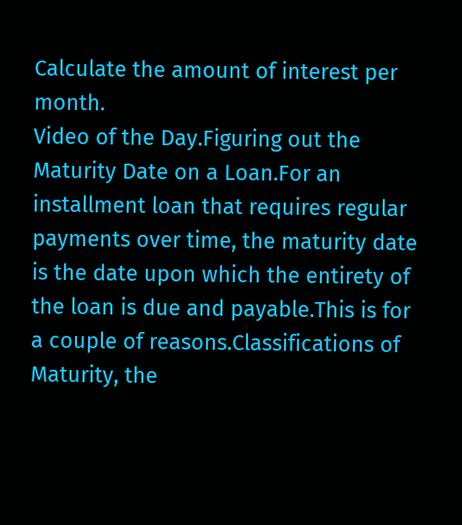Calculate the amount of interest per month.
Video of the Day.Figuring out the Maturity Date on a Loan.For an installment loan that requires regular payments over time, the maturity date is the date upon which the entirety of the loan is due and payable.This is for a couple of reasons.Classifications of Maturity, the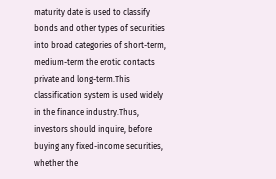maturity date is used to classify bonds and other types of securities into broad categories of short-term, medium-term the erotic contacts private and long-term.This classification system is used widely in the finance industry.Thus, investors should inquire, before buying any fixed-income securities, whether the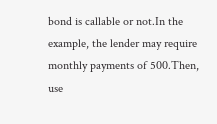bond is callable or not.In the example, the lender may require monthly payments of 500.Then, use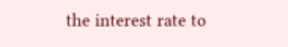the interest rate to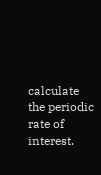calculate the periodic rate of interest.